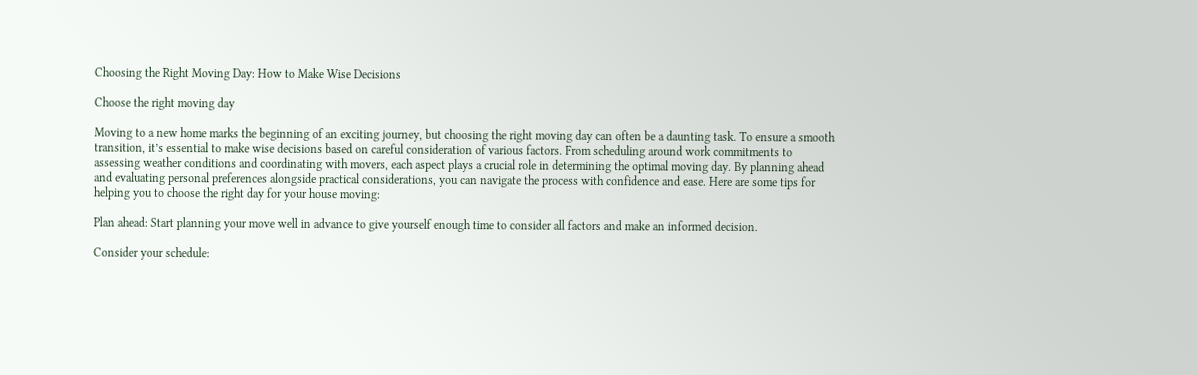Choosing the Right Moving Day: How to Make Wise Decisions

Choose the right moving day

Moving to a new home marks the beginning of an exciting journey, but choosing the right moving day can often be a daunting task. To ensure a smooth transition, it’s essential to make wise decisions based on careful consideration of various factors. From scheduling around work commitments to assessing weather conditions and coordinating with movers, each aspect plays a crucial role in determining the optimal moving day. By planning ahead and evaluating personal preferences alongside practical considerations, you can navigate the process with confidence and ease. Here are some tips for helping you to choose the right day for your house moving:

Plan ahead: Start planning your move well in advance to give yourself enough time to consider all factors and make an informed decision.

Consider your schedule: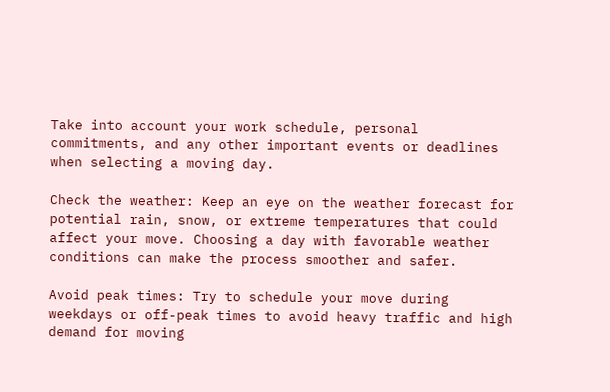Take into account your work schedule, personal commitments, and any other important events or deadlines when selecting a moving day.

Check the weather: Keep an eye on the weather forecast for potential rain, snow, or extreme temperatures that could affect your move. Choosing a day with favorable weather conditions can make the process smoother and safer.

Avoid peak times: Try to schedule your move during weekdays or off-peak times to avoid heavy traffic and high demand for moving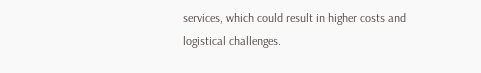services, which could result in higher costs and logistical challenges.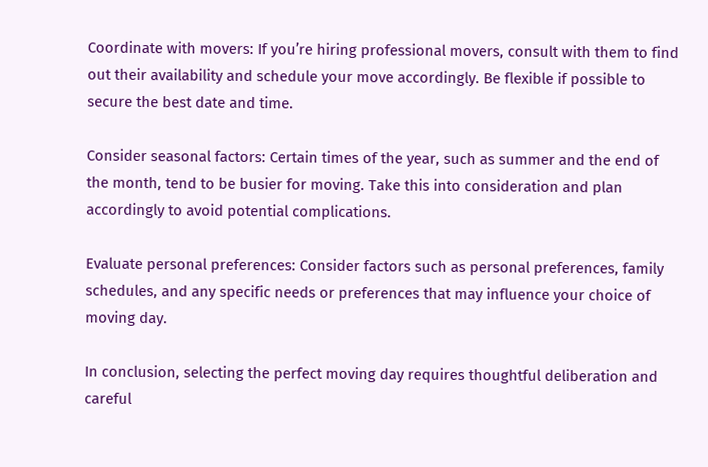Coordinate with movers: If you’re hiring professional movers, consult with them to find out their availability and schedule your move accordingly. Be flexible if possible to secure the best date and time.

Consider seasonal factors: Certain times of the year, such as summer and the end of the month, tend to be busier for moving. Take this into consideration and plan accordingly to avoid potential complications.

Evaluate personal preferences: Consider factors such as personal preferences, family schedules, and any specific needs or preferences that may influence your choice of moving day.

In conclusion, selecting the perfect moving day requires thoughtful deliberation and careful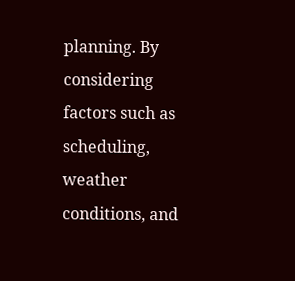planning. By considering factors such as scheduling, weather conditions, and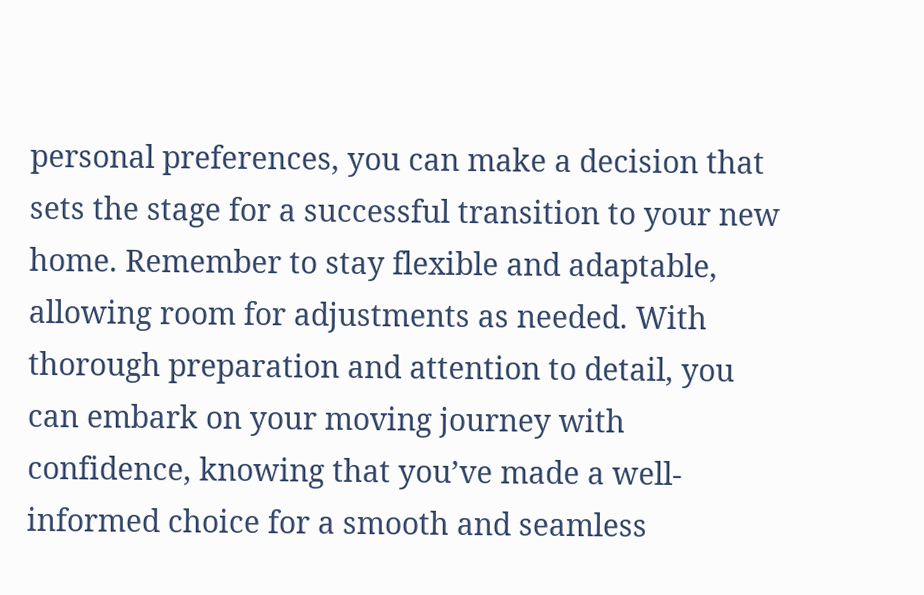personal preferences, you can make a decision that sets the stage for a successful transition to your new home. Remember to stay flexible and adaptable, allowing room for adjustments as needed. With thorough preparation and attention to detail, you can embark on your moving journey with confidence, knowing that you’ve made a well-informed choice for a smooth and seamless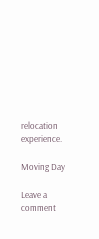relocation experience.

Moving Day

Leave a comment